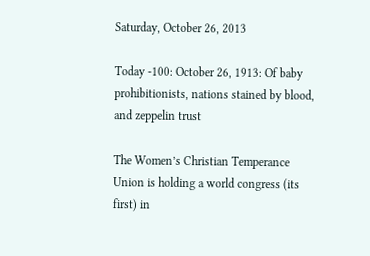Saturday, October 26, 2013

Today -100: October 26, 1913: Of baby prohibitionists, nations stained by blood, and zeppelin trust

The Women’s Christian Temperance Union is holding a world congress (its first) in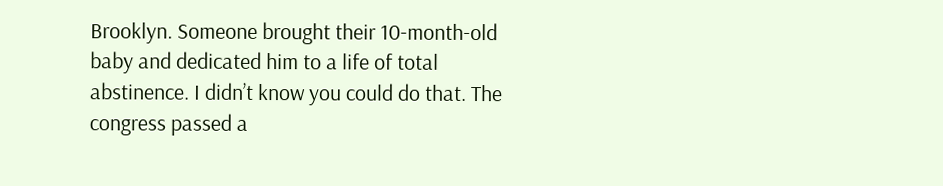Brooklyn. Someone brought their 10-month-old baby and dedicated him to a life of total abstinence. I didn’t know you could do that. The congress passed a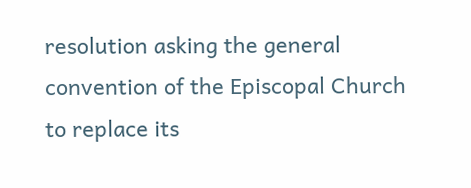resolution asking the general convention of the Episcopal Church to replace its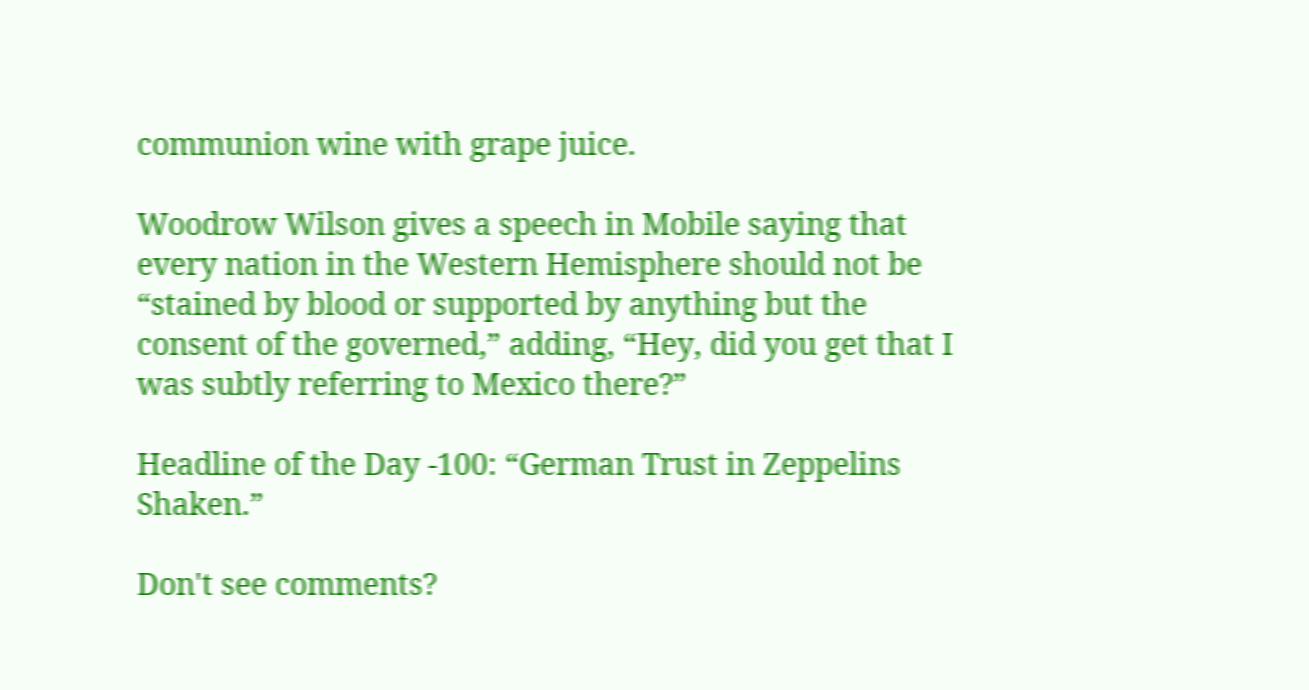communion wine with grape juice.

Woodrow Wilson gives a speech in Mobile saying that every nation in the Western Hemisphere should not be “stained by blood or supported by anything but the consent of the governed,” adding, “Hey, did you get that I was subtly referring to Mexico there?”

Headline of the Day -100: “German Trust in Zeppelins Shaken.”

Don't see comments?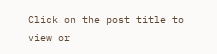Click on the post title to view or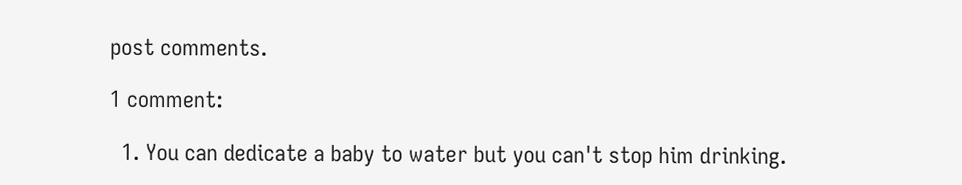post comments.

1 comment:

  1. You can dedicate a baby to water but you can't stop him drinking.